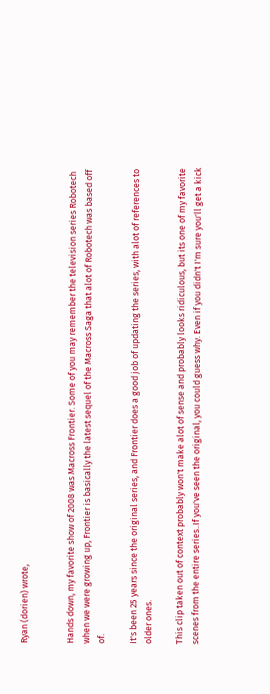Ryan (dorien) wrote,


Hands down, my favorite show of 2008 was Macross Frontier. Some of you may remember the television series Robotech when we were growing up, Frontier is basically the latest sequel of the Macross Saga that alot of Robotech was based off of.

It's been 25 years since the original series, and Frontier does a good job of updating the series, with alot of references to older ones.

This clip taken out of context probably won't make alot of sense and probably looks ridiculous, but its one of my favorite scenes from the entire series..If you've seen the original, you could guess why. Even if you didn't I'm sure you'll get a kick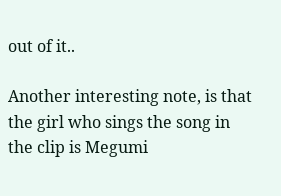out of it..

Another interesting note, is that the girl who sings the song in the clip is Megumi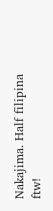Nakajima. Half filipina ftw!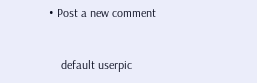• Post a new comment


    default userpic